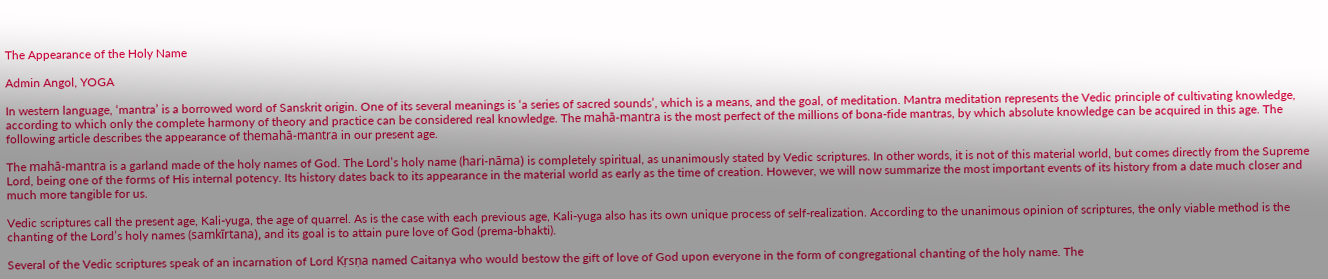The Appearance of the Holy Name

Admin Angol, YOGA

In western language, ‘mantra’ is a borrowed word of Sanskrit origin. One of its several meanings is ‘a series of sacred sounds’, which is a means, and the goal, of meditation. Mantra meditation represents the Vedic principle of cultivating knowledge, according to which only the complete harmony of theory and practice can be considered real knowledge. The mahā-mantra is the most perfect of the millions of bona-fide mantras, by which absolute knowledge can be acquired in this age. The following article describes the appearance of themahā-mantra in our present age.

The mahā-mantra is a garland made of the holy names of God. The Lord’s holy name (hari-nāma) is completely spiritual, as unanimously stated by Vedic scriptures. In other words, it is not of this material world, but comes directly from the Supreme Lord, being one of the forms of His internal potency. Its history dates back to its appearance in the material world as early as the time of creation. However, we will now summarize the most important events of its history from a date much closer and much more tangible for us.

Vedic scriptures call the present age, Kali-yuga, the age of quarrel. As is the case with each previous age, Kali-yuga also has its own unique process of self-realization. According to the unanimous opinion of scriptures, the only viable method is the chanting of the Lord’s holy names (samkīrtana), and its goal is to attain pure love of God (prema-bhakti).

Several of the Vedic scriptures speak of an incarnation of Lord Kṛsṇa named Caitanya who would bestow the gift of love of God upon everyone in the form of congregational chanting of the holy name. The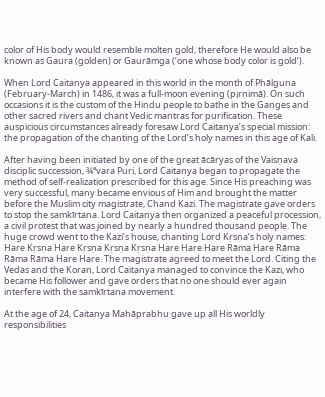color of His body would resemble molten gold, therefore He would also be known as Gaura (golden) or Gaurāmga (‘one whose body color is gold’).

When Lord Caitanya appeared in this world in the month of Phālguna (February-March) in 1486, it was a full-moon evening (p¡rṇimā). On such occasions it is the custom of the Hindu people to bathe in the Ganges and other sacred rivers and chant Vedic mantras for purification. These auspicious circumstances already foresaw Lord Caitanya’s special mission: the propagation of the chanting of the Lord’s holy names in this age of Kali.

After having been initiated by one of the great ācāryas of the Vaisṇava disciplic succession, ¾ªvara Puri, Lord Caitanya began to propagate the method of self-realization prescribed for this age. Since His preaching was very successful, many became envious of Him and brought the matter before the Muslim city magistrate, Chand Kazi. The magistrate gave orders to stop the samkīrtana. Lord Caitanya then organized a peaceful procession, a civil protest that was joined by nearly a hundred thousand people. The huge crowd went to the Kazi’s house, chanting Lord Kṛsṇa’s holy names: Hare Kṛsṇa Hare Kṛsṇa Kṛsṇa Kṛsṇa Hare Hare Hare Rāma Hare Rāma Rāma Rāma Hare Hare. The magistrate agreed to meet the Lord. Citing the Vedas and the Koran, Lord Caitanya managed to convince the Kazi, who became His follower and gave orders that no one should ever again interfere with the samkīrtana movement.

At the age of 24, Caitanya Mahāprabhu gave up all His worldly responsibilities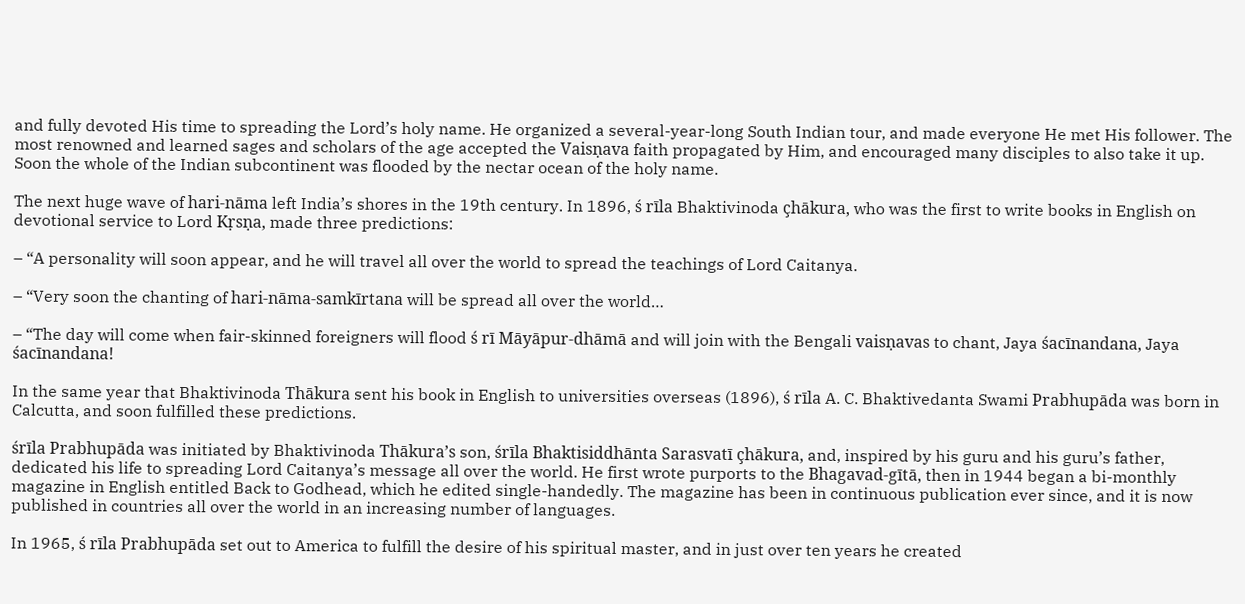and fully devoted His time to spreading the Lord’s holy name. He organized a several-year-long South Indian tour, and made everyone He met His follower. The most renowned and learned sages and scholars of the age accepted the Vaisṇava faith propagated by Him, and encouraged many disciples to also take it up. Soon the whole of the Indian subcontinent was flooded by the nectar ocean of the holy name.

The next huge wave of hari-nāma left India’s shores in the 19th century. In 1896, ś rīla Bhaktivinoda çhākura, who was the first to write books in English on devotional service to Lord Kṛsṇa, made three predictions:

– “A personality will soon appear, and he will travel all over the world to spread the teachings of Lord Caitanya.

– “Very soon the chanting of hari-nāma-samkīrtana will be spread all over the world…

– “The day will come when fair-skinned foreigners will flood ś rī Māyāpur-dhāmā and will join with the Bengali vaisṇavas to chant, Jaya śacīnandana, Jaya śacīnandana!

In the same year that Bhaktivinoda Thākura sent his book in English to universities overseas (1896), ś rīla A. C. Bhaktivedanta Swami Prabhupāda was born in Calcutta, and soon fulfilled these predictions.

śrīla Prabhupāda was initiated by Bhaktivinoda Thākura’s son, śrīla Bhaktisiddhānta Sarasvatī çhākura, and, inspired by his guru and his guru’s father, dedicated his life to spreading Lord Caitanya’s message all over the world. He first wrote purports to the Bhagavad-gītā, then in 1944 began a bi-monthly magazine in English entitled Back to Godhead, which he edited single-handedly. The magazine has been in continuous publication ever since, and it is now published in countries all over the world in an increasing number of languages.

In 1965, ś rīla Prabhupāda set out to America to fulfill the desire of his spiritual master, and in just over ten years he created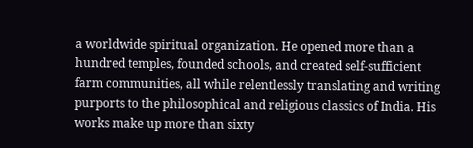a worldwide spiritual organization. He opened more than a hundred temples, founded schools, and created self-sufficient farm communities, all while relentlessly translating and writing purports to the philosophical and religious classics of India. His works make up more than sixty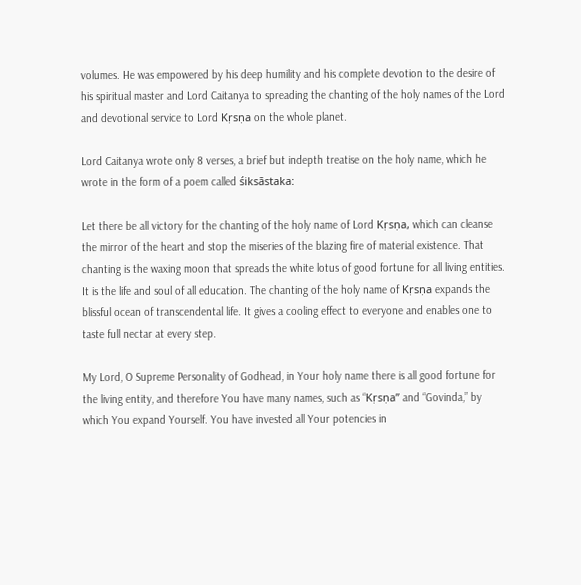volumes. He was empowered by his deep humility and his complete devotion to the desire of his spiritual master and Lord Caitanya to spreading the chanting of the holy names of the Lord and devotional service to Lord Kṛsṇa on the whole planet.

Lord Caitanya wrote only 8 verses, a brief but indepth treatise on the holy name, which he wrote in the form of a poem called śiksāstaka:

Let there be all victory for the chanting of the holy name of Lord Kṛsṇa, which can cleanse the mirror of the heart and stop the miseries of the blazing fire of material existence. That chanting is the waxing moon that spreads the white lotus of good fortune for all living entities. It is the life and soul of all education. The chanting of the holy name of Kṛsṇa expands the blissful ocean of transcendental life. It gives a cooling effect to everyone and enables one to taste full nectar at every step.

My Lord, O Supreme Personality of Godhead, in Your holy name there is all good fortune for the living entity, and therefore You have many names, such as “Kṛsṇa” and “Govinda,” by which You expand Yourself. You have invested all Your potencies in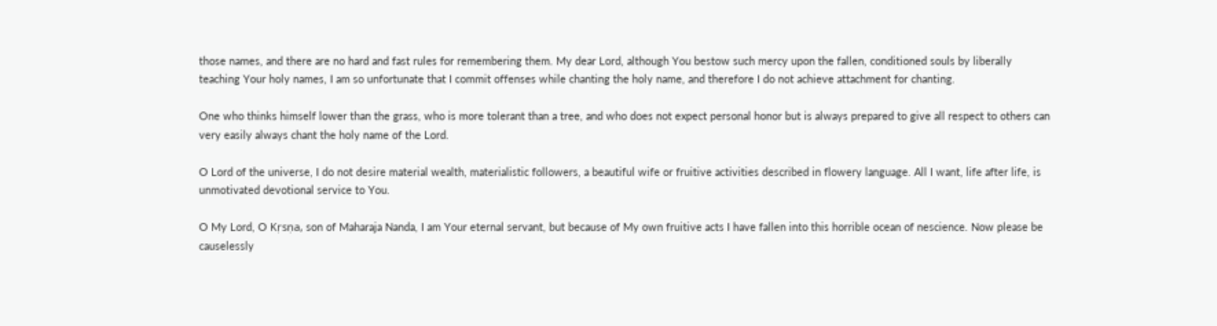those names, and there are no hard and fast rules for remembering them. My dear Lord, although You bestow such mercy upon the fallen, conditioned souls by liberally teaching Your holy names, I am so unfortunate that I commit offenses while chanting the holy name, and therefore I do not achieve attachment for chanting.

One who thinks himself lower than the grass, who is more tolerant than a tree, and who does not expect personal honor but is always prepared to give all respect to others can very easily always chant the holy name of the Lord.

O Lord of the universe, I do not desire material wealth, materialistic followers, a beautiful wife or fruitive activities described in flowery language. All I want, life after life, is unmotivated devotional service to You.

O My Lord, O Kṛsṇa, son of Maharaja Nanda, I am Your eternal servant, but because of My own fruitive acts I have fallen into this horrible ocean of nescience. Now please be causelessly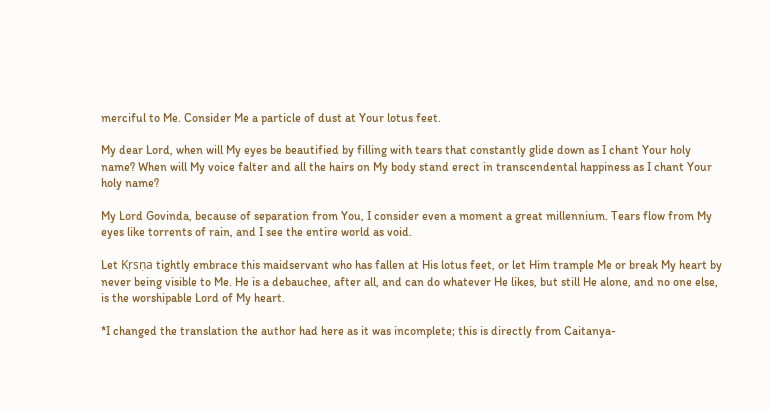merciful to Me. Consider Me a particle of dust at Your lotus feet.

My dear Lord, when will My eyes be beautified by filling with tears that constantly glide down as I chant Your holy name? When will My voice falter and all the hairs on My body stand erect in transcendental happiness as I chant Your holy name?

My Lord Govinda, because of separation from You, I consider even a moment a great millennium. Tears flow from My eyes like torrents of rain, and I see the entire world as void.

Let Kṛsṇa tightly embrace this maidservant who has fallen at His lotus feet, or let Him trample Me or break My heart by never being visible to Me. He is a debauchee, after all, and can do whatever He likes, but still He alone, and no one else, is the worshipable Lord of My heart.

*I changed the translation the author had here as it was incomplete; this is directly from Caitanya-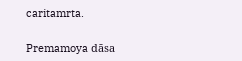caritamrta.

Premamoya dāsa